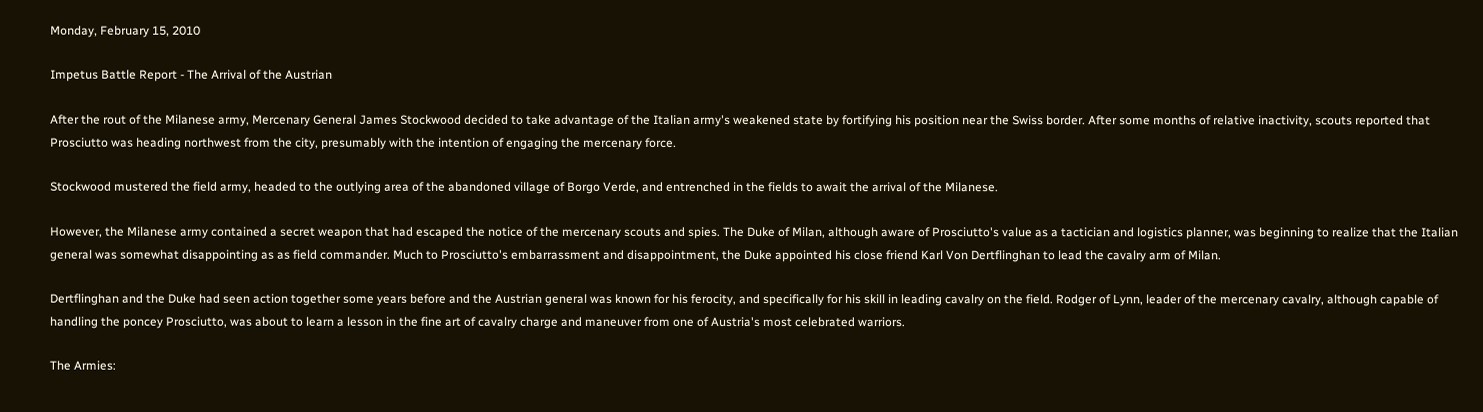Monday, February 15, 2010

Impetus Battle Report - The Arrival of the Austrian

After the rout of the Milanese army, Mercenary General James Stockwood decided to take advantage of the Italian army's weakened state by fortifying his position near the Swiss border. After some months of relative inactivity, scouts reported that Prosciutto was heading northwest from the city, presumably with the intention of engaging the mercenary force.

Stockwood mustered the field army, headed to the outlying area of the abandoned village of Borgo Verde, and entrenched in the fields to await the arrival of the Milanese.

However, the Milanese army contained a secret weapon that had escaped the notice of the mercenary scouts and spies. The Duke of Milan, although aware of Prosciutto's value as a tactician and logistics planner, was beginning to realize that the Italian general was somewhat disappointing as as field commander. Much to Prosciutto's embarrassment and disappointment, the Duke appointed his close friend Karl Von Dertflinghan to lead the cavalry arm of Milan.

Dertflinghan and the Duke had seen action together some years before and the Austrian general was known for his ferocity, and specifically for his skill in leading cavalry on the field. Rodger of Lynn, leader of the mercenary cavalry, although capable of handling the poncey Prosciutto, was about to learn a lesson in the fine art of cavalry charge and maneuver from one of Austria's most celebrated warriors.

The Armies: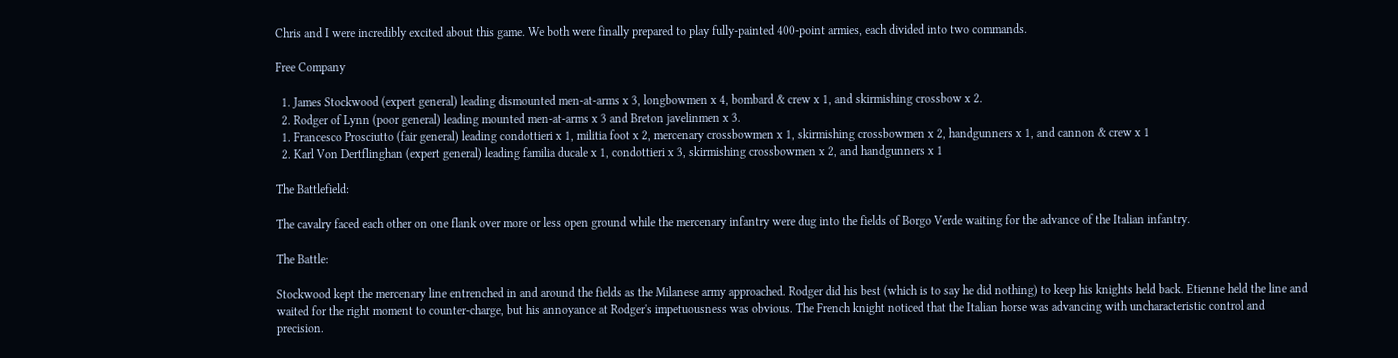Chris and I were incredibly excited about this game. We both were finally prepared to play fully-painted 400-point armies, each divided into two commands.

Free Company

  1. James Stockwood (expert general) leading dismounted men-at-arms x 3, longbowmen x 4, bombard & crew x 1, and skirmishing crossbow x 2.
  2. Rodger of Lynn (poor general) leading mounted men-at-arms x 3 and Breton javelinmen x 3.
  1. Francesco Prosciutto (fair general) leading condottieri x 1, militia foot x 2, mercenary crossbowmen x 1, skirmishing crossbowmen x 2, handgunners x 1, and cannon & crew x 1
  2. Karl Von Dertflinghan (expert general) leading familia ducale x 1, condottieri x 3, skirmishing crossbowmen x 2, and handgunners x 1

The Battlefield:

The cavalry faced each other on one flank over more or less open ground while the mercenary infantry were dug into the fields of Borgo Verde waiting for the advance of the Italian infantry.

The Battle:

Stockwood kept the mercenary line entrenched in and around the fields as the Milanese army approached. Rodger did his best (which is to say he did nothing) to keep his knights held back. Etienne held the line and waited for the right moment to counter-charge, but his annoyance at Rodger's impetuousness was obvious. The French knight noticed that the Italian horse was advancing with uncharacteristic control and precision.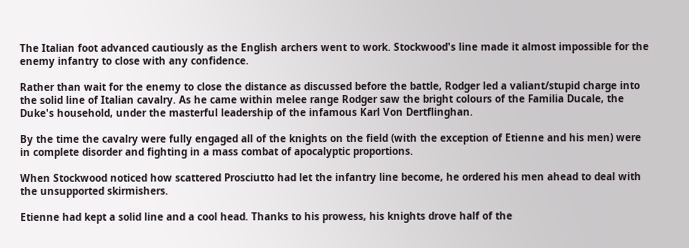The Italian foot advanced cautiously as the English archers went to work. Stockwood's line made it almost impossible for the enemy infantry to close with any confidence.

Rather than wait for the enemy to close the distance as discussed before the battle, Rodger led a valiant/stupid charge into the solid line of Italian cavalry. As he came within melee range Rodger saw the bright colours of the Familia Ducale, the Duke's household, under the masterful leadership of the infamous Karl Von Dertflinghan.

By the time the cavalry were fully engaged all of the knights on the field (with the exception of Etienne and his men) were in complete disorder and fighting in a mass combat of apocalyptic proportions.

When Stockwood noticed how scattered Prosciutto had let the infantry line become, he ordered his men ahead to deal with the unsupported skirmishers.

Etienne had kept a solid line and a cool head. Thanks to his prowess, his knights drove half of the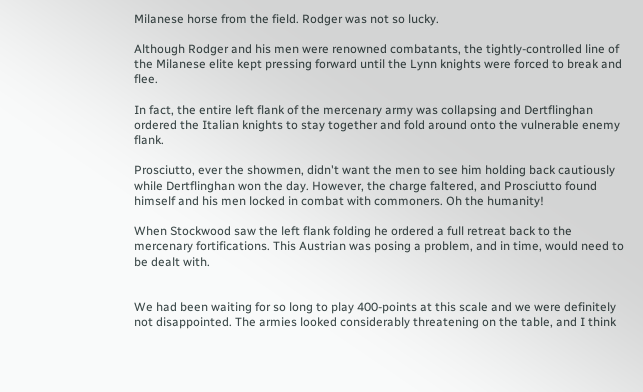Milanese horse from the field. Rodger was not so lucky.

Although Rodger and his men were renowned combatants, the tightly-controlled line of the Milanese elite kept pressing forward until the Lynn knights were forced to break and flee.

In fact, the entire left flank of the mercenary army was collapsing and Dertflinghan ordered the Italian knights to stay together and fold around onto the vulnerable enemy flank.

Prosciutto, ever the showmen, didn't want the men to see him holding back cautiously while Dertflinghan won the day. However, the charge faltered, and Prosciutto found himself and his men locked in combat with commoners. Oh the humanity!

When Stockwood saw the left flank folding he ordered a full retreat back to the mercenary fortifications. This Austrian was posing a problem, and in time, would need to be dealt with.


We had been waiting for so long to play 400-points at this scale and we were definitely not disappointed. The armies looked considerably threatening on the table, and I think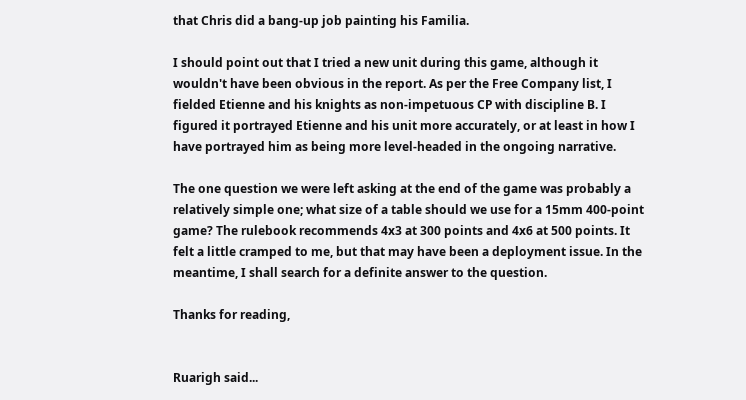that Chris did a bang-up job painting his Familia.

I should point out that I tried a new unit during this game, although it wouldn't have been obvious in the report. As per the Free Company list, I fielded Etienne and his knights as non-impetuous CP with discipline B. I figured it portrayed Etienne and his unit more accurately, or at least in how I have portrayed him as being more level-headed in the ongoing narrative.

The one question we were left asking at the end of the game was probably a relatively simple one; what size of a table should we use for a 15mm 400-point game? The rulebook recommends 4x3 at 300 points and 4x6 at 500 points. It felt a little cramped to me, but that may have been a deployment issue. In the meantime, I shall search for a definite answer to the question.

Thanks for reading,


Ruarigh said...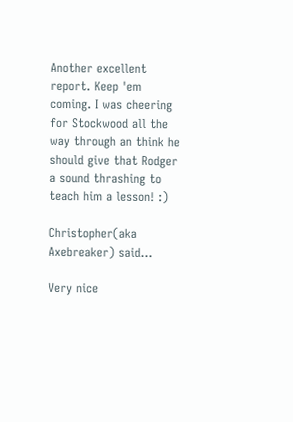Another excellent report. Keep 'em coming. I was cheering for Stockwood all the way through an think he should give that Rodger a sound thrashing to teach him a lesson! :)

Christopher(aka Axebreaker) said...

Very nice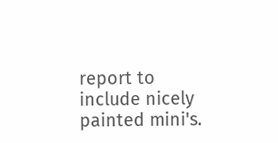report to include nicely painted mini's.